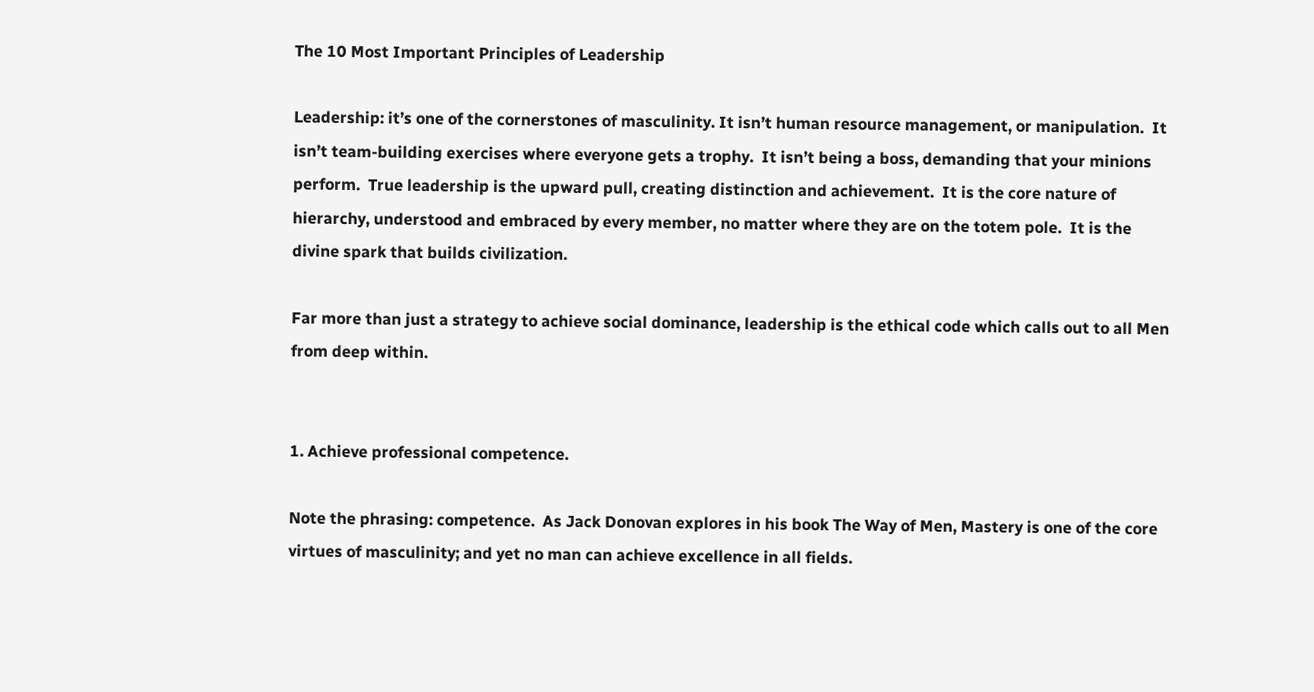The 10 Most Important Principles of Leadership

Leadership: it’s one of the cornerstones of masculinity. It isn’t human resource management, or manipulation.  It isn’t team-building exercises where everyone gets a trophy.  It isn’t being a boss, demanding that your minions perform.  True leadership is the upward pull, creating distinction and achievement.  It is the core nature of hierarchy, understood and embraced by every member, no matter where they are on the totem pole.  It is the divine spark that builds civilization.

Far more than just a strategy to achieve social dominance, leadership is the ethical code which calls out to all Men from deep within.


1. Achieve professional competence.

Note the phrasing: competence.  As Jack Donovan explores in his book The Way of Men, Mastery is one of the core virtues of masculinity; and yet no man can achieve excellence in all fields.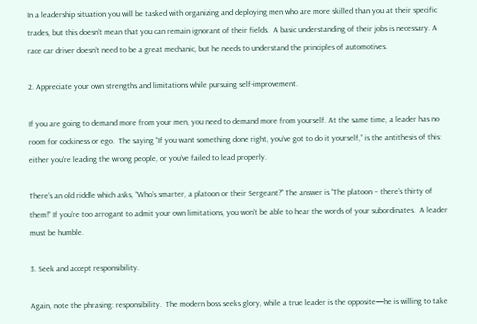In a leadership situation you will be tasked with organizing and deploying men who are more skilled than you at their specific trades, but this doesn’t mean that you can remain ignorant of their fields.  A basic understanding of their jobs is necessary. A race car driver doesn’t need to be a great mechanic, but he needs to understand the principles of automotives.

2. Appreciate your own strengths and limitations while pursuing self-improvement.

If you are going to demand more from your men, you need to demand more from yourself. At the same time, a leader has no room for cockiness or ego.  The saying “If you want something done right, you’ve got to do it yourself,” is the antithesis of this: either you’re leading the wrong people, or you’ve failed to lead properly.

There’s an old riddle which asks, “Who’s smarter, a platoon or their Sergeant?” The answer is “The platoon – there’s thirty of them!” If you’re too arrogant to admit your own limitations, you won’t be able to hear the words of your subordinates.  A leader must be humble.

3. Seek and accept responsibility.

Again, note the phrasing: responsibility.  The modern boss seeks glory, while a true leader is the opposite—he is willing to take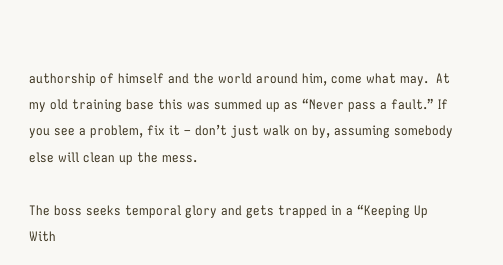authorship of himself and the world around him, come what may.  At my old training base this was summed up as “Never pass a fault.” If you see a problem, fix it – don’t just walk on by, assuming somebody else will clean up the mess.

The boss seeks temporal glory and gets trapped in a “Keeping Up With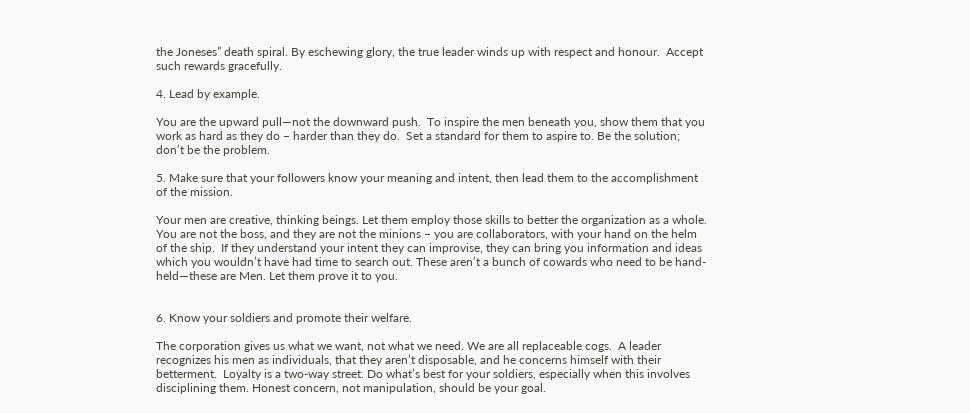the Joneses” death spiral. By eschewing glory, the true leader winds up with respect and honour.  Accept such rewards gracefully.

4. Lead by example.

You are the upward pull—not the downward push.  To inspire the men beneath you, show them that you work as hard as they do – harder than they do.  Set a standard for them to aspire to. Be the solution; don’t be the problem.

5. Make sure that your followers know your meaning and intent, then lead them to the accomplishment of the mission.

Your men are creative, thinking beings. Let them employ those skills to better the organization as a whole.  You are not the boss, and they are not the minions – you are collaborators, with your hand on the helm of the ship.  If they understand your intent they can improvise, they can bring you information and ideas which you wouldn’t have had time to search out. These aren’t a bunch of cowards who need to be hand-held—these are Men. Let them prove it to you.


6. Know your soldiers and promote their welfare.

The corporation gives us what we want, not what we need. We are all replaceable cogs.  A leader recognizes his men as individuals, that they aren’t disposable, and he concerns himself with their betterment.  Loyalty is a two-way street. Do what’s best for your soldiers, especially when this involves disciplining them. Honest concern, not manipulation, should be your goal.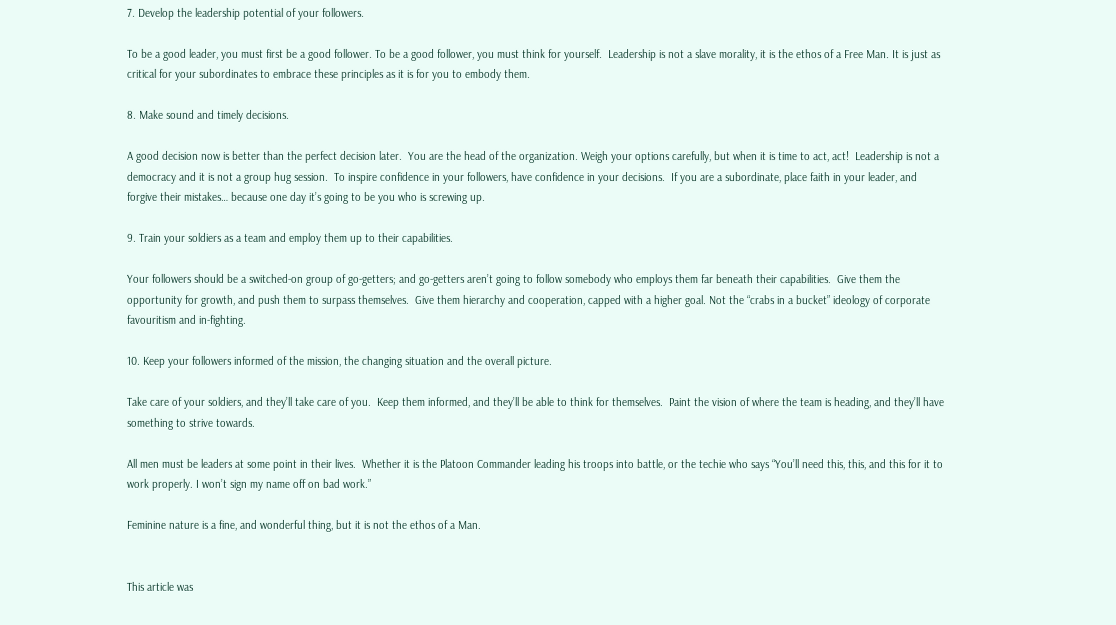7. Develop the leadership potential of your followers.

To be a good leader, you must first be a good follower. To be a good follower, you must think for yourself.  Leadership is not a slave morality, it is the ethos of a Free Man. It is just as critical for your subordinates to embrace these principles as it is for you to embody them.

8. Make sound and timely decisions.

A good decision now is better than the perfect decision later.  You are the head of the organization. Weigh your options carefully, but when it is time to act, act!  Leadership is not a democracy and it is not a group hug session.  To inspire confidence in your followers, have confidence in your decisions.  If you are a subordinate, place faith in your leader, and forgive their mistakes… because one day it’s going to be you who is screwing up.

9. Train your soldiers as a team and employ them up to their capabilities.

Your followers should be a switched-on group of go-getters; and go-getters aren’t going to follow somebody who employs them far beneath their capabilities.  Give them the opportunity for growth, and push them to surpass themselves.  Give them hierarchy and cooperation, capped with a higher goal. Not the “crabs in a bucket” ideology of corporate favouritism and in-fighting.

10. Keep your followers informed of the mission, the changing situation and the overall picture.

Take care of your soldiers, and they’ll take care of you.  Keep them informed, and they’ll be able to think for themselves.  Paint the vision of where the team is heading, and they’ll have something to strive towards.

All men must be leaders at some point in their lives.  Whether it is the Platoon Commander leading his troops into battle, or the techie who says “You’ll need this, this, and this for it to work properly. I won’t sign my name off on bad work.”

Feminine nature is a fine, and wonderful thing, but it is not the ethos of a Man.


This article was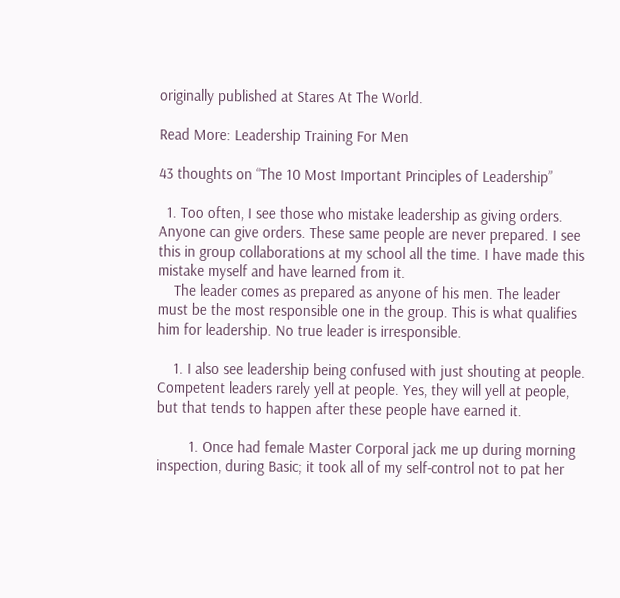originally published at Stares At The World.

Read More: Leadership Training For Men

43 thoughts on “The 10 Most Important Principles of Leadership”

  1. Too often, I see those who mistake leadership as giving orders. Anyone can give orders. These same people are never prepared. I see this in group collaborations at my school all the time. I have made this mistake myself and have learned from it.
    The leader comes as prepared as anyone of his men. The leader must be the most responsible one in the group. This is what qualifies him for leadership. No true leader is irresponsible.

    1. I also see leadership being confused with just shouting at people. Competent leaders rarely yell at people. Yes, they will yell at people, but that tends to happen after these people have earned it.

        1. Once had female Master Corporal jack me up during morning inspection, during Basic; it took all of my self-control not to pat her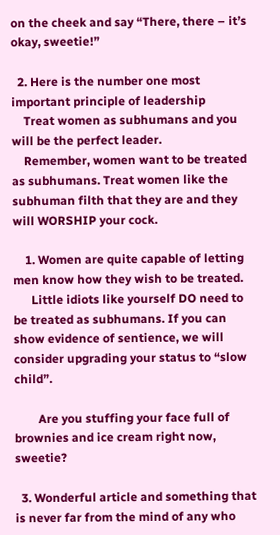on the cheek and say “There, there – it’s okay, sweetie!”

  2. Here is the number one most important principle of leadership
    Treat women as subhumans and you will be the perfect leader.
    Remember, women want to be treated as subhumans. Treat women like the subhuman filth that they are and they will WORSHIP your cock.

    1. Women are quite capable of letting men know how they wish to be treated.
      Little idiots like yourself DO need to be treated as subhumans. If you can show evidence of sentience, we will consider upgrading your status to “slow child”.

        Are you stuffing your face full of brownies and ice cream right now, sweetie?

  3. Wonderful article and something that is never far from the mind of any who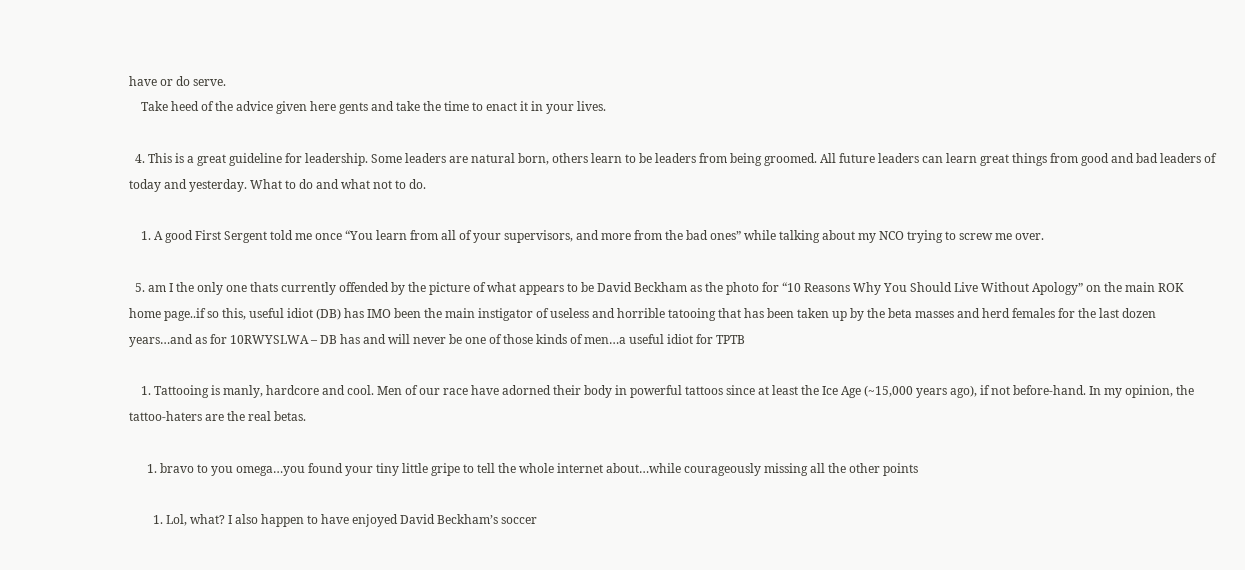have or do serve.
    Take heed of the advice given here gents and take the time to enact it in your lives.

  4. This is a great guideline for leadership. Some leaders are natural born, others learn to be leaders from being groomed. All future leaders can learn great things from good and bad leaders of today and yesterday. What to do and what not to do.

    1. A good First Sergent told me once “You learn from all of your supervisors, and more from the bad ones” while talking about my NCO trying to screw me over.

  5. am I the only one thats currently offended by the picture of what appears to be David Beckham as the photo for “10 Reasons Why You Should Live Without Apology” on the main ROK home page..if so this, useful idiot (DB) has IMO been the main instigator of useless and horrible tatooing that has been taken up by the beta masses and herd females for the last dozen years…and as for 10RWYSLWA – DB has and will never be one of those kinds of men…a useful idiot for TPTB

    1. Tattooing is manly, hardcore and cool. Men of our race have adorned their body in powerful tattoos since at least the Ice Age (~15,000 years ago), if not before-hand. In my opinion, the tattoo-haters are the real betas.

      1. bravo to you omega…you found your tiny little gripe to tell the whole internet about…while courageously missing all the other points

        1. Lol, what? I also happen to have enjoyed David Beckham’s soccer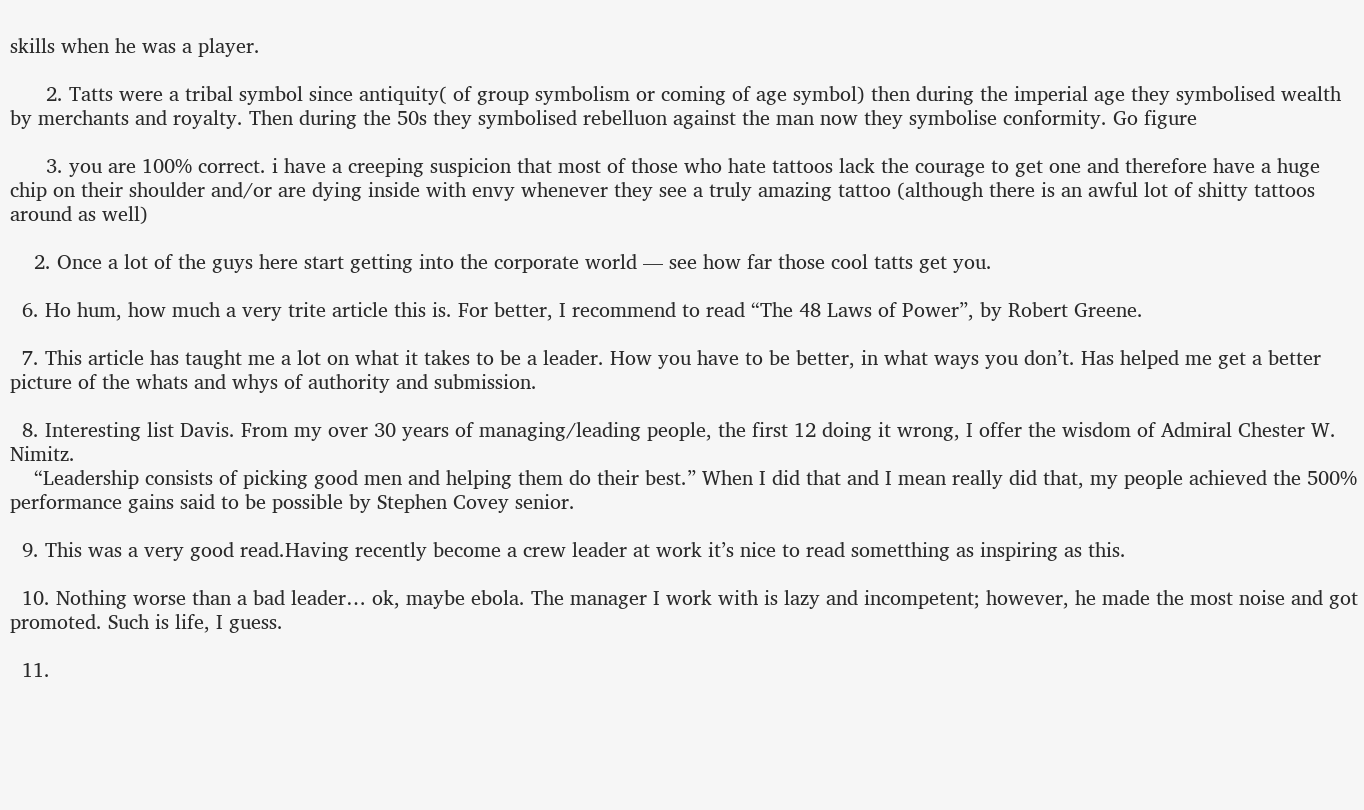skills when he was a player.

      2. Tatts were a tribal symbol since antiquity( of group symbolism or coming of age symbol) then during the imperial age they symbolised wealth by merchants and royalty. Then during the 50s they symbolised rebelluon against the man now they symbolise conformity. Go figure

      3. you are 100% correct. i have a creeping suspicion that most of those who hate tattoos lack the courage to get one and therefore have a huge chip on their shoulder and/or are dying inside with envy whenever they see a truly amazing tattoo (although there is an awful lot of shitty tattoos around as well)

    2. Once a lot of the guys here start getting into the corporate world — see how far those cool tatts get you.

  6. Ho hum, how much a very trite article this is. For better, I recommend to read “The 48 Laws of Power”, by Robert Greene.

  7. This article has taught me a lot on what it takes to be a leader. How you have to be better, in what ways you don’t. Has helped me get a better picture of the whats and whys of authority and submission.

  8. Interesting list Davis. From my over 30 years of managing/leading people, the first 12 doing it wrong, I offer the wisdom of Admiral Chester W. Nimitz.
    “Leadership consists of picking good men and helping them do their best.” When I did that and I mean really did that, my people achieved the 500% performance gains said to be possible by Stephen Covey senior.

  9. This was a very good read.Having recently become a crew leader at work it’s nice to read sometthing as inspiring as this.

  10. Nothing worse than a bad leader… ok, maybe ebola. The manager I work with is lazy and incompetent; however, he made the most noise and got promoted. Such is life, I guess.

  11.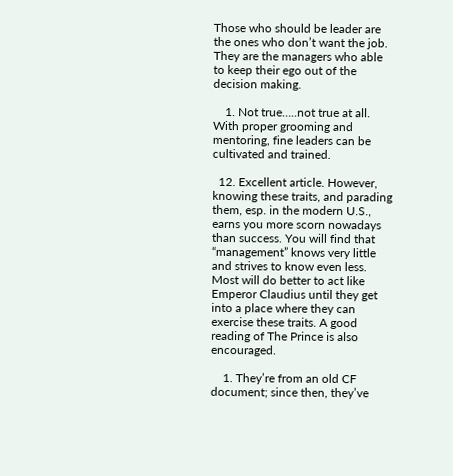Those who should be leader are the ones who don’t want the job. They are the managers who able to keep their ego out of the decision making.

    1. Not true…..not true at all. With proper grooming and mentoring, fine leaders can be cultivated and trained.

  12. Excellent article. However, knowing these traits, and parading them, esp. in the modern U.S., earns you more scorn nowadays than success. You will find that “management” knows very little and strives to know even less. Most will do better to act like Emperor Claudius until they get into a place where they can exercise these traits. A good reading of The Prince is also encouraged.

    1. They’re from an old CF document; since then, they’ve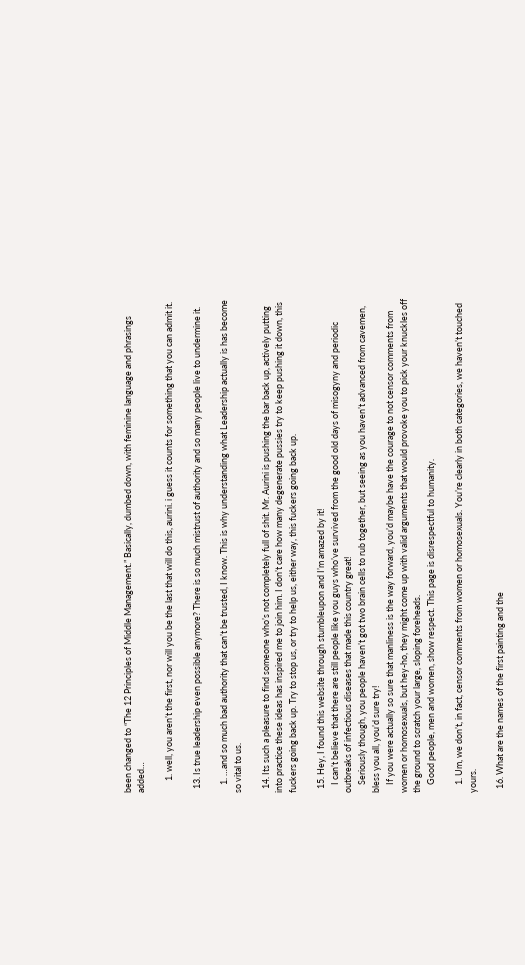been changed to “The 12 Principles of Middle Management.” Basically, dumbed down, with feminine language and phrasings added…

      1. well, you aren’t the first, nor will you be the last that will do this, aurini. i guess it counts for something that you can admit it.

  13. Is true leadership even possible anymore? There is so much mistrust of authority and so many people live to undermine it.

    1. …and so much bad authority that can’t be trusted, I know. This is why understanding what Leadership actually is has become so vital to us.

  14. Its such a pleasure to find someone who’s not completely full of shit. Mr. Aurini is pushing the bar back up, actively putting into practice these ideas has inspired me to join him. I don’t care how many degenerate pussies try to keep pushing it down, this fuckers going back up. Try to stop us, or try to help us, either way, this fuckers going back up.

  15. Hey, I found this website through stumbleupon and I’m amazed by it!
    I can’t believe that there are still people like you guys who’ve survived from the good old days of misogyny and periodic outbreaks of infectious diseases that made this country great!
    Seriously though, you people haven’t got two brain cells to rub together, but seeing as you haven’t advanced from cavemen, bless you all, you’d sure try!
    If you were actually so sure that manliness is the way forward, you’d maybe have the courage to not censor comments from women or homosexuals, but hey-ho, they might come up with valid arguments that would provoke you to pick your knuckles off the ground to scratch your large, sloping foreheads.
    Good people, men and women, show respect. This page is disrespectful to humanity.

    1. Um, we don’t, in fact, censor comments from women or homosexuals. You’re clearly in both categories, we haven’t touched yours.

  16. What are the names of the first painting and the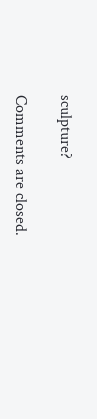sculpture?

Comments are closed.